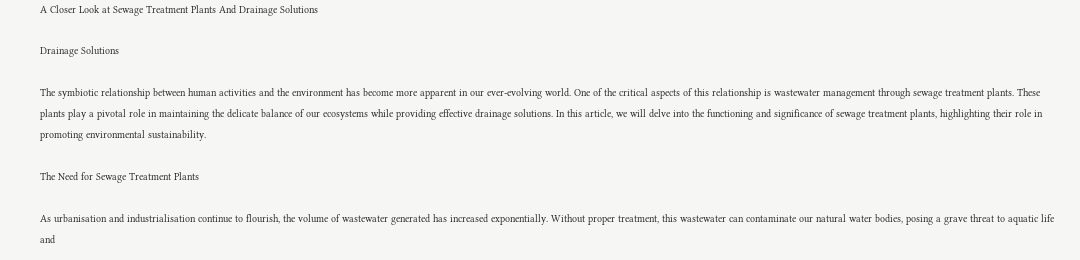A Closer Look at Sewage Treatment Plants And Drainage Solutions

Drainage Solutions

The symbiotic relationship between human activities and the environment has become more apparent in our ever-evolving world. One of the critical aspects of this relationship is wastewater management through sewage treatment plants. These plants play a pivotal role in maintaining the delicate balance of our ecosystems while providing effective drainage solutions. In this article, we will delve into the functioning and significance of sewage treatment plants, highlighting their role in promoting environmental sustainability.

The Need for Sewage Treatment Plants

As urbanisation and industrialisation continue to flourish, the volume of wastewater generated has increased exponentially. Without proper treatment, this wastewater can contaminate our natural water bodies, posing a grave threat to aquatic life and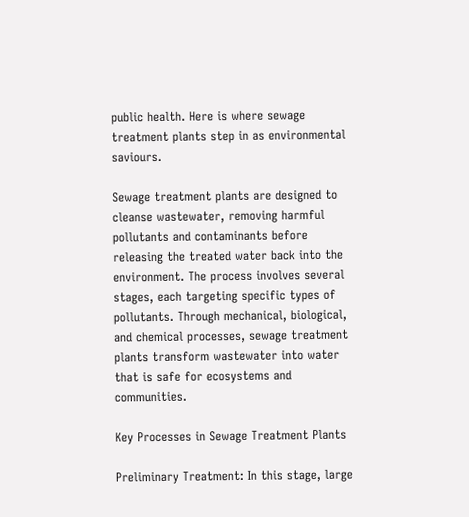public health. Here is where sewage treatment plants step in as environmental saviours.

Sewage treatment plants are designed to cleanse wastewater, removing harmful pollutants and contaminants before releasing the treated water back into the environment. The process involves several stages, each targeting specific types of pollutants. Through mechanical, biological, and chemical processes, sewage treatment plants transform wastewater into water that is safe for ecosystems and communities.

Key Processes in Sewage Treatment Plants

Preliminary Treatment: In this stage, large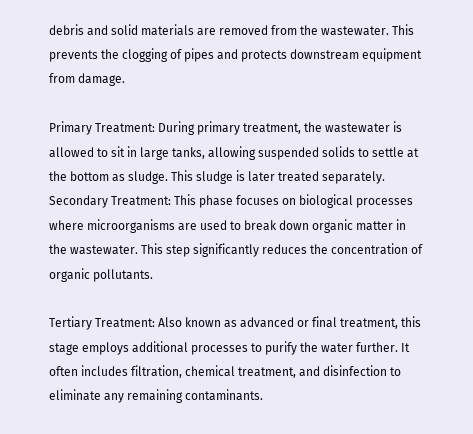debris and solid materials are removed from the wastewater. This prevents the clogging of pipes and protects downstream equipment from damage.

Primary Treatment: During primary treatment, the wastewater is allowed to sit in large tanks, allowing suspended solids to settle at the bottom as sludge. This sludge is later treated separately.
Secondary Treatment: This phase focuses on biological processes where microorganisms are used to break down organic matter in the wastewater. This step significantly reduces the concentration of organic pollutants.

Tertiary Treatment: Also known as advanced or final treatment, this stage employs additional processes to purify the water further. It often includes filtration, chemical treatment, and disinfection to eliminate any remaining contaminants.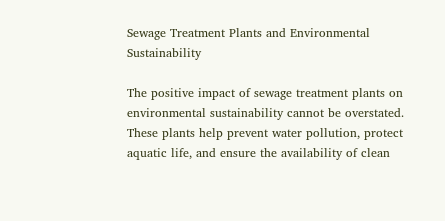Sewage Treatment Plants and Environmental Sustainability

The positive impact of sewage treatment plants on environmental sustainability cannot be overstated. These plants help prevent water pollution, protect aquatic life, and ensure the availability of clean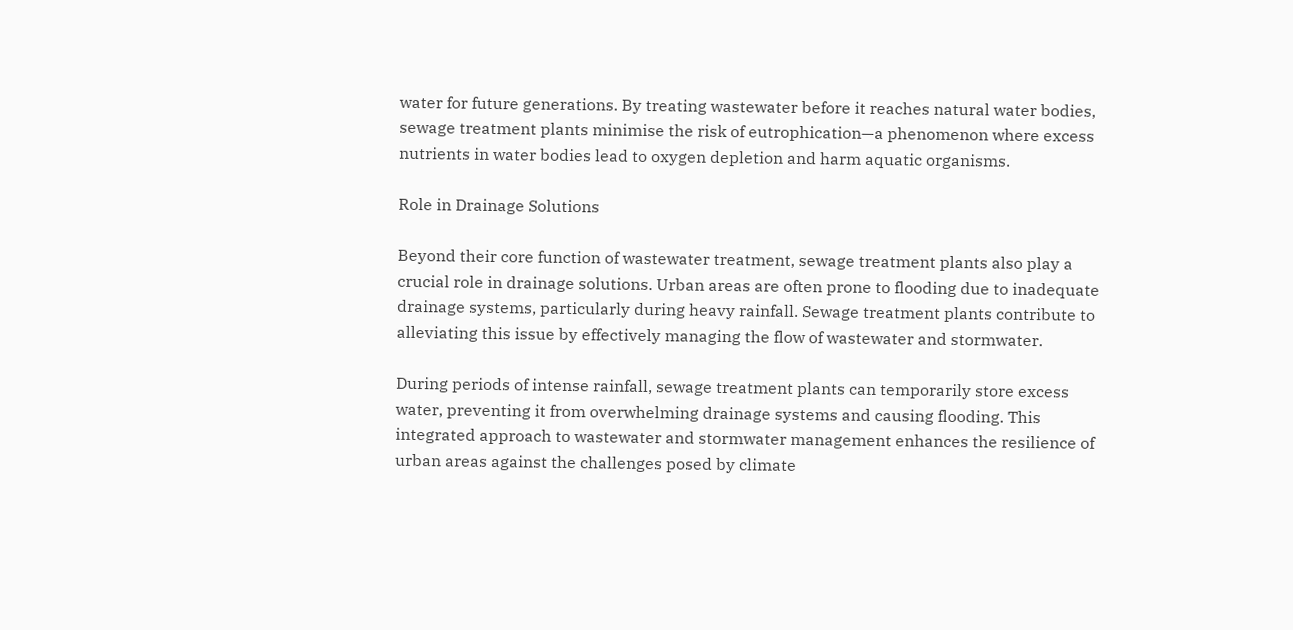water for future generations. By treating wastewater before it reaches natural water bodies, sewage treatment plants minimise the risk of eutrophication—a phenomenon where excess nutrients in water bodies lead to oxygen depletion and harm aquatic organisms.

Role in Drainage Solutions

Beyond their core function of wastewater treatment, sewage treatment plants also play a crucial role in drainage solutions. Urban areas are often prone to flooding due to inadequate drainage systems, particularly during heavy rainfall. Sewage treatment plants contribute to alleviating this issue by effectively managing the flow of wastewater and stormwater.

During periods of intense rainfall, sewage treatment plants can temporarily store excess water, preventing it from overwhelming drainage systems and causing flooding. This integrated approach to wastewater and stormwater management enhances the resilience of urban areas against the challenges posed by climate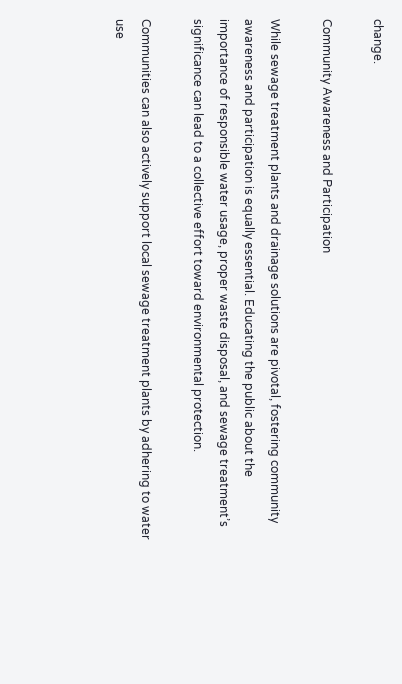change.

Community Awareness and Participation

While sewage treatment plants and drainage solutions are pivotal, fostering community awareness and participation is equally essential. Educating the public about the importance of responsible water usage, proper waste disposal, and sewage treatment’s significance can lead to a collective effort toward environmental protection.

Communities can also actively support local sewage treatment plants by adhering to water use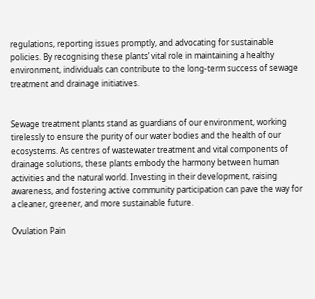regulations, reporting issues promptly, and advocating for sustainable policies. By recognising these plants’ vital role in maintaining a healthy environment, individuals can contribute to the long-term success of sewage treatment and drainage initiatives.


Sewage treatment plants stand as guardians of our environment, working tirelessly to ensure the purity of our water bodies and the health of our ecosystems. As centres of wastewater treatment and vital components of drainage solutions, these plants embody the harmony between human activities and the natural world. Investing in their development, raising awareness, and fostering active community participation can pave the way for a cleaner, greener, and more sustainable future.

Ovulation Pain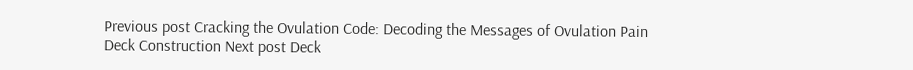Previous post Cracking the Ovulation Code: Decoding the Messages of Ovulation Pain
Deck Construction Next post Deck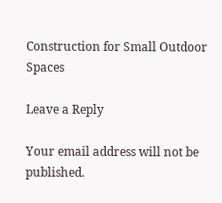Construction for Small Outdoor Spaces

Leave a Reply

Your email address will not be published.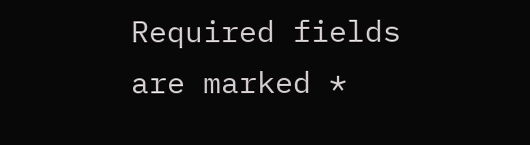Required fields are marked *